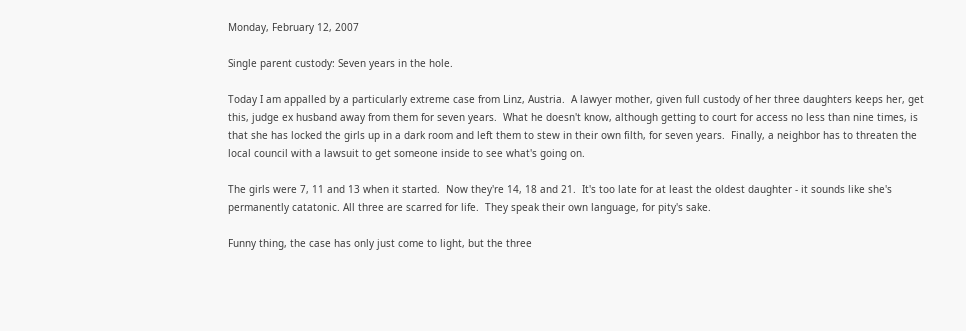Monday, February 12, 2007

Single parent custody: Seven years in the hole.

Today I am appalled by a particularly extreme case from Linz, Austria.  A lawyer mother, given full custody of her three daughters keeps her, get this, judge ex husband away from them for seven years.  What he doesn't know, although getting to court for access no less than nine times, is that she has locked the girls up in a dark room and left them to stew in their own filth, for seven years.  Finally, a neighbor has to threaten the local council with a lawsuit to get someone inside to see what's going on.

The girls were 7, 11 and 13 when it started.  Now they're 14, 18 and 21.  It's too late for at least the oldest daughter - it sounds like she's permanently catatonic. All three are scarred for life.  They speak their own language, for pity's sake.

Funny thing, the case has only just come to light, but the three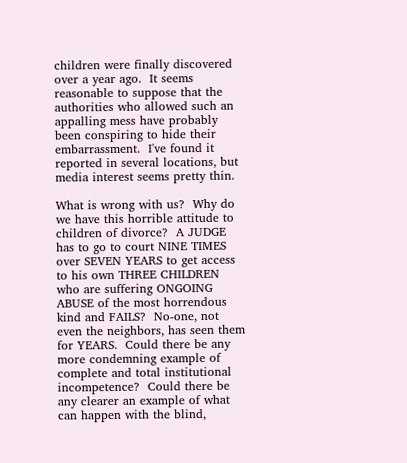children were finally discovered over a year ago.  It seems reasonable to suppose that the authorities who allowed such an appalling mess have probably been conspiring to hide their embarrassment.  I've found it reported in several locations, but media interest seems pretty thin.

What is wrong with us?  Why do we have this horrible attitude to children of divorce?  A JUDGE has to go to court NINE TIMES over SEVEN YEARS to get access to his own THREE CHILDREN who are suffering ONGOING ABUSE of the most horrendous kind and FAILS?  No-one, not even the neighbors, has seen them for YEARS.  Could there be any more condemning example of complete and total institutional incompetence?  Could there be any clearer an example of what can happen with the blind,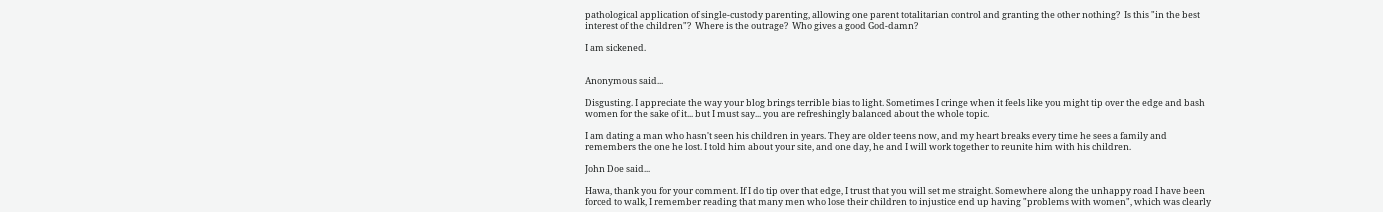pathological application of single-custody parenting, allowing one parent totalitarian control and granting the other nothing?  Is this "in the best interest of the children"?  Where is the outrage?  Who gives a good God-damn?

I am sickened.


Anonymous said...

Disgusting. I appreciate the way your blog brings terrible bias to light. Sometimes I cringe when it feels like you might tip over the edge and bash women for the sake of it... but I must say... you are refreshingly balanced about the whole topic.

I am dating a man who hasn't seen his children in years. They are older teens now, and my heart breaks every time he sees a family and remembers the one he lost. I told him about your site, and one day, he and I will work together to reunite him with his children.

John Doe said...

Hawa, thank you for your comment. If I do tip over that edge, I trust that you will set me straight. Somewhere along the unhappy road I have been forced to walk, I remember reading that many men who lose their children to injustice end up having "problems with women", which was clearly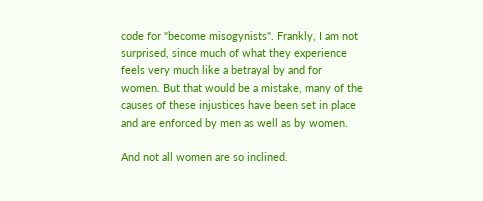code for "become misogynists". Frankly, I am not surprised, since much of what they experience feels very much like a betrayal by and for women. But that would be a mistake, many of the causes of these injustices have been set in place and are enforced by men as well as by women.

And not all women are so inclined.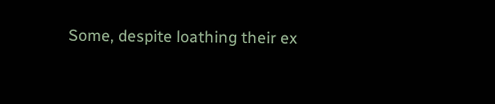Some, despite loathing their ex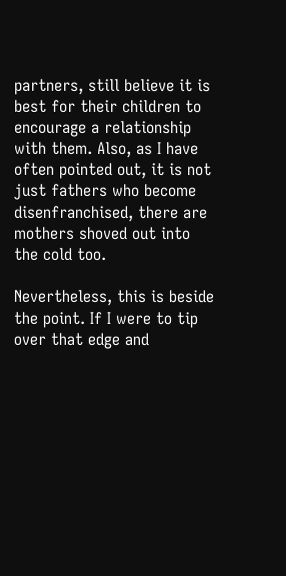partners, still believe it is best for their children to encourage a relationship with them. Also, as I have often pointed out, it is not just fathers who become disenfranchised, there are mothers shoved out into the cold too.

Nevertheless, this is beside the point. If I were to tip over that edge and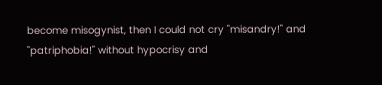become misogynist, then I could not cry "misandry!" and "patriphobia!" without hypocrisy and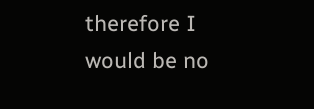therefore I would be no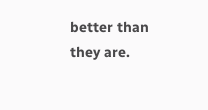better than they are.